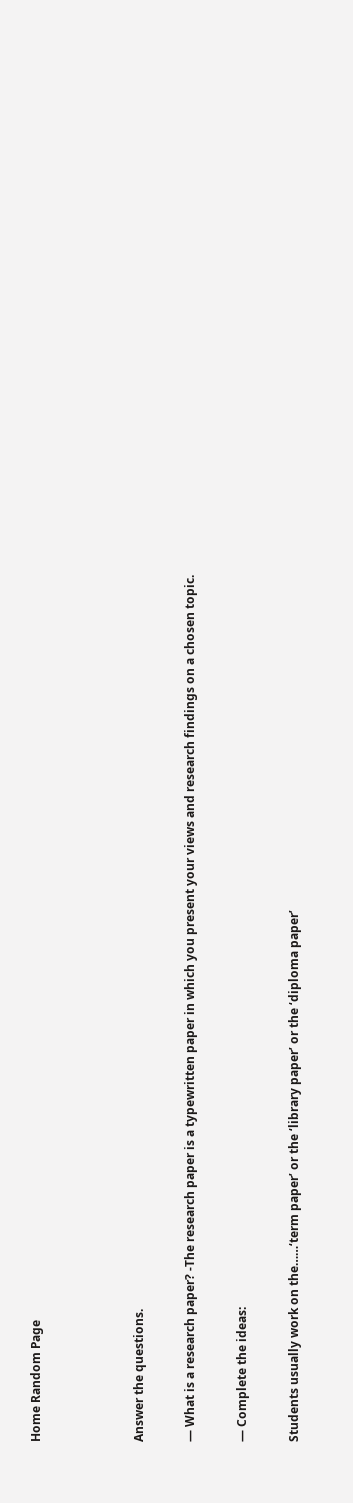Home Random Page



Answer the questions.

— What is a research paper? -The research paper is a typewritten paper in which you present your views and research findings on a chosen topic.

— Complete the ideas:

Students usually work on the……‘term paper’ or the ‘library paper’ or the ‘diploma paper’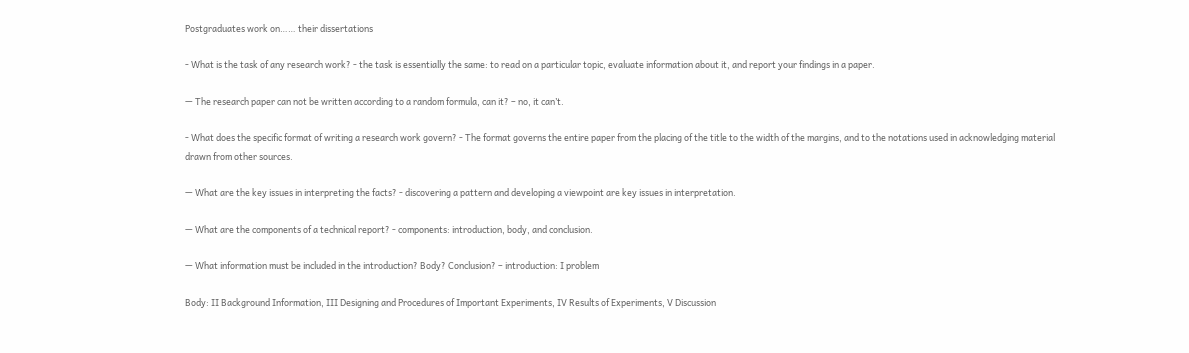Postgraduates work on…… their dissertations

- What is the task of any research work? - the task is essentially the same: to read on a particular topic, evaluate information about it, and report your findings in a paper.

— The research paper can not be written according to a random formula, can it? – no, it can’t.

- What does the specific format of writing a research work govern? - The format governs the entire paper from the placing of the title to the width of the margins, and to the notations used in acknowledging material drawn from other sources.

— What are the key issues in interpreting the facts? - discovering a pattern and developing a viewpoint are key issues in interpretation.

— What are the components of a technical report? - components: introduction, body, and conclusion.

— What information must be included in the introduction? Body? Conclusion? – introduction: I problem

Body: II Background Information, III Designing and Procedures of Important Experiments, IV Results of Experiments, V Discussion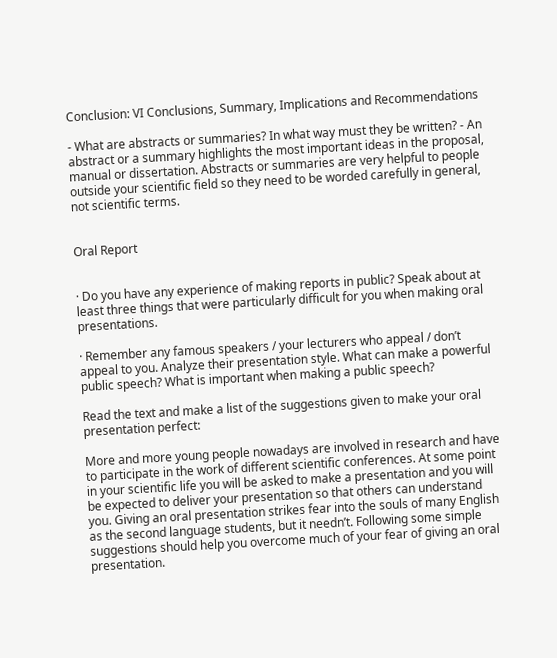Conclusion: VI Conclusions, Summary, Implications and Recommendations

- What are abstracts or summaries? In what way must they be written? - An abstract or a summary highlights the most important ideas in the proposal, manual or dissertation. Abstracts or summaries are very helpful to people outside your scientific field so they need to be worded carefully in general, not scientific terms.


Oral Report


· Do you have any experience of making reports in public? Speak about at least three things that were particularly difficult for you when making oral presentations.

· Remember any famous speakers / your lecturers who appeal / don’t appeal to you. Analyze their presentation style. What can make a powerful public speech? What is important when making a public speech?

Read the text and make a list of the suggestions given to make your oral presentation perfect:

More and more young people nowadays are involved in research and have to participate in the work of different scientific conferences. At some point in your scientific life you will be asked to make a presentation and you will be expected to deliver your presentation so that others can understand you. Giving an oral presentation strikes fear into the souls of many English as the second language students, but it needn’t. Following some simple suggestions should help you overcome much of your fear of giving an oral presentation.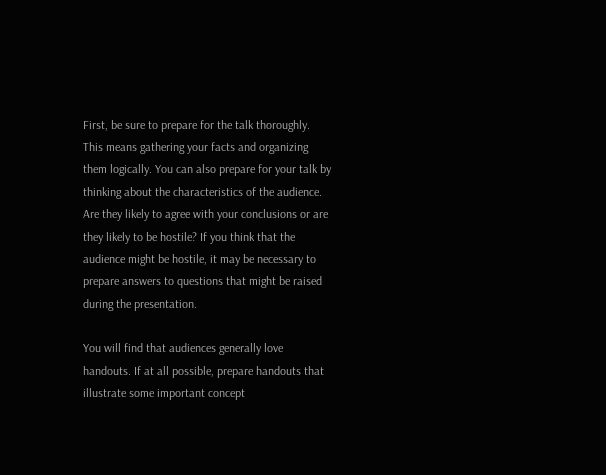First, be sure to prepare for the talk thoroughly. This means gathering your facts and organizing them logically. You can also prepare for your talk by thinking about the characteristics of the audience. Are they likely to agree with your conclusions or are they likely to be hostile? If you think that the audience might be hostile, it may be necessary to prepare answers to questions that might be raised during the presentation.

You will find that audiences generally love handouts. If at all possible, prepare handouts that illustrate some important concept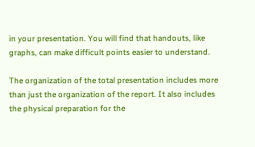in your presentation. You will find that handouts, like graphs, can make difficult points easier to understand.

The organization of the total presentation includes more than just the organization of the report. It also includes the physical preparation for the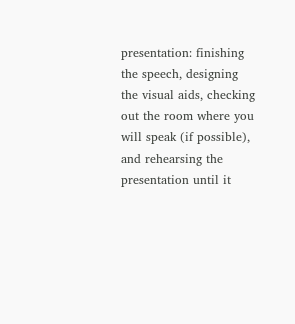presentation: finishing the speech, designing the visual aids, checking out the room where you will speak (if possible), and rehearsing the presentation until it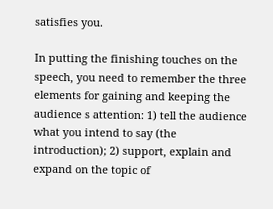satisfies you.

In putting the finishing touches on the speech, you need to remember the three elements for gaining and keeping the audience s attention: 1) tell the audience what you intend to say (the introduction); 2) support, explain and expand on the topic of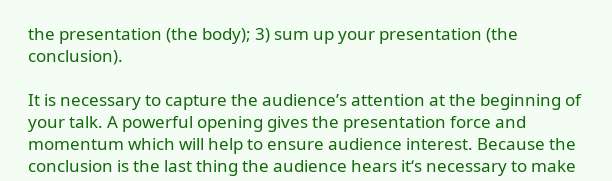the presentation (the body); 3) sum up your presentation (the conclusion).

It is necessary to capture the audience’s attention at the beginning of your talk. A powerful opening gives the presentation force and momentum which will help to ensure audience interest. Because the conclusion is the last thing the audience hears it‘s necessary to make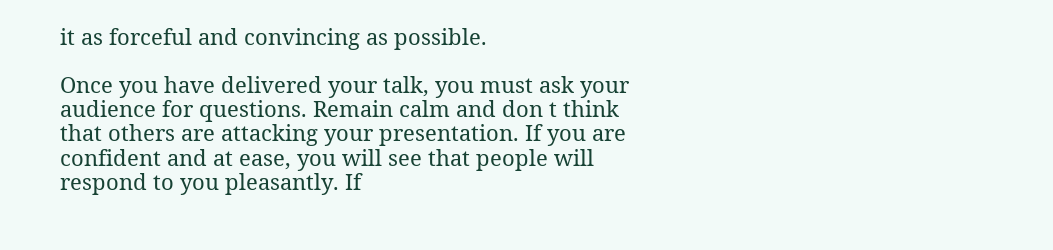it as forceful and convincing as possible.

Once you have delivered your talk, you must ask your audience for questions. Remain calm and don t think that others are attacking your presentation. If you are confident and at ease, you will see that people will respond to you pleasantly. If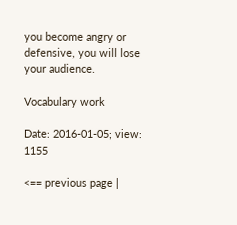you become angry or defensive, you will lose your audience.

Vocabulary work

Date: 2016-01-05; view: 1155

<== previous page |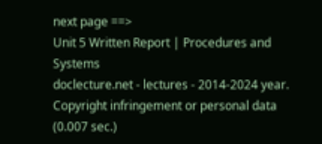next page ==>
Unit 5 Written Report | Procedures and Systems
doclecture.net - lectures - 2014-2024 year. Copyright infringement or personal data (0.007 sec.)